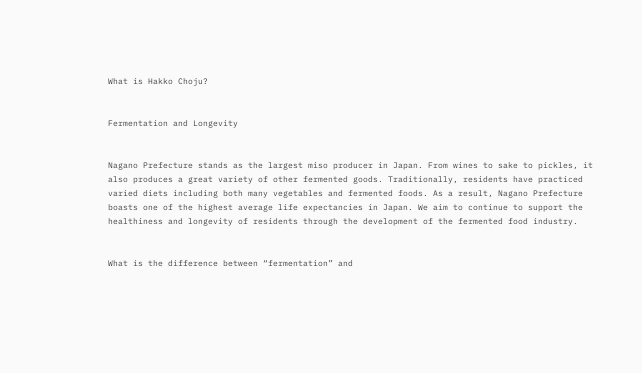What is Hakko Choju?


Fermentation and Longevity


Nagano Prefecture stands as the largest miso producer in Japan. From wines to sake to pickles, it also produces a great variety of other fermented goods. Traditionally, residents have practiced varied diets including both many vegetables and fermented foods. As a result, Nagano Prefecture boasts one of the highest average life expectancies in Japan. We aim to continue to support the healthiness and longevity of residents through the development of the fermented food industry.


What is the difference between “fermentation” and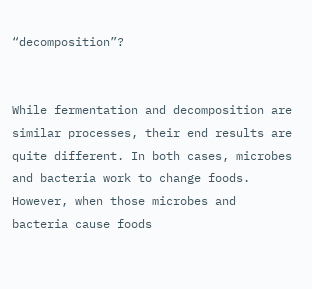“decomposition”?


While fermentation and decomposition are similar processes, their end results are quite different. In both cases, microbes and bacteria work to change foods. However, when those microbes and bacteria cause foods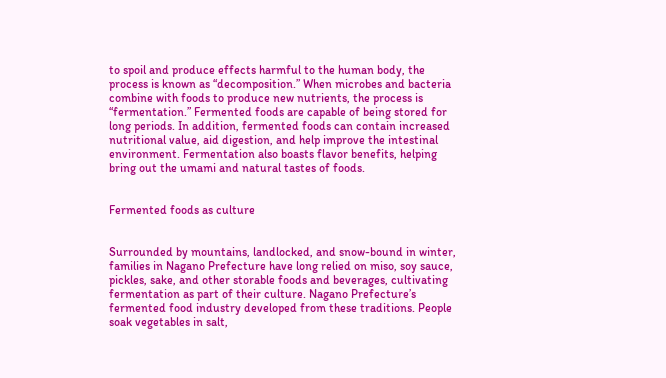to spoil and produce effects harmful to the human body, the process is known as “decomposition.” When microbes and bacteria combine with foods to produce new nutrients, the process is “fermentation.” Fermented foods are capable of being stored for long periods. In addition, fermented foods can contain increased nutritional value, aid digestion, and help improve the intestinal environment. Fermentation also boasts flavor benefits, helping bring out the umami and natural tastes of foods.


Fermented foods as culture


Surrounded by mountains, landlocked, and snow-bound in winter, families in Nagano Prefecture have long relied on miso, soy sauce, pickles, sake, and other storable foods and beverages, cultivating fermentation as part of their culture. Nagano Prefecture’s fermented food industry developed from these traditions. People soak vegetables in salt,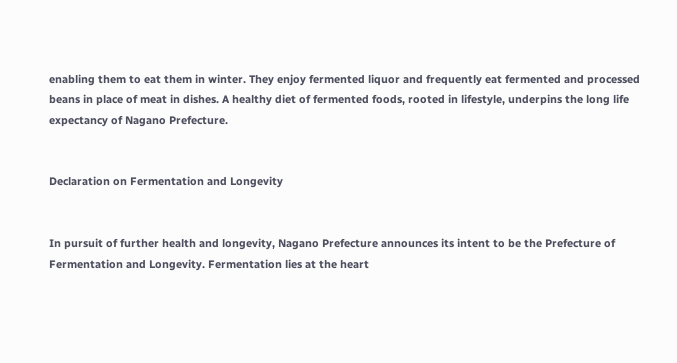enabling them to eat them in winter. They enjoy fermented liquor and frequently eat fermented and processed beans in place of meat in dishes. A healthy diet of fermented foods, rooted in lifestyle, underpins the long life expectancy of Nagano Prefecture.


Declaration on Fermentation and Longevity


In pursuit of further health and longevity, Nagano Prefecture announces its intent to be the Prefecture of Fermentation and Longevity. Fermentation lies at the heart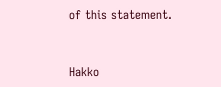of this statement.


Hakko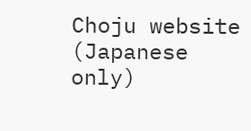Choju website (Japanese only)